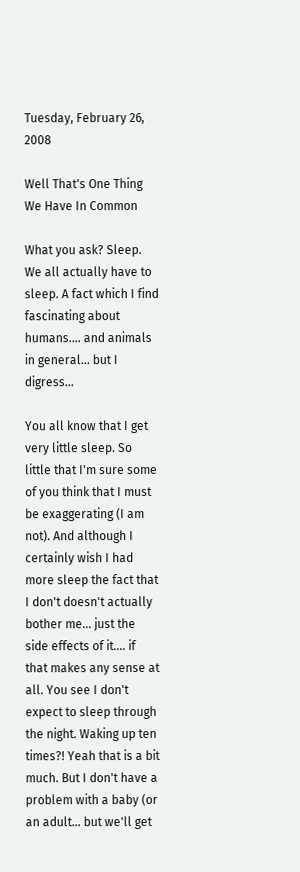Tuesday, February 26, 2008

Well That's One Thing We Have In Common

What you ask? Sleep. We all actually have to sleep. A fact which I find fascinating about humans.... and animals in general... but I digress...

You all know that I get very little sleep. So little that I'm sure some of you think that I must be exaggerating (I am not). And although I certainly wish I had more sleep the fact that I don't doesn't actually bother me... just the side effects of it.... if that makes any sense at all. You see I don't expect to sleep through the night. Waking up ten times?! Yeah that is a bit much. But I don't have a problem with a baby (or an adult... but we'll get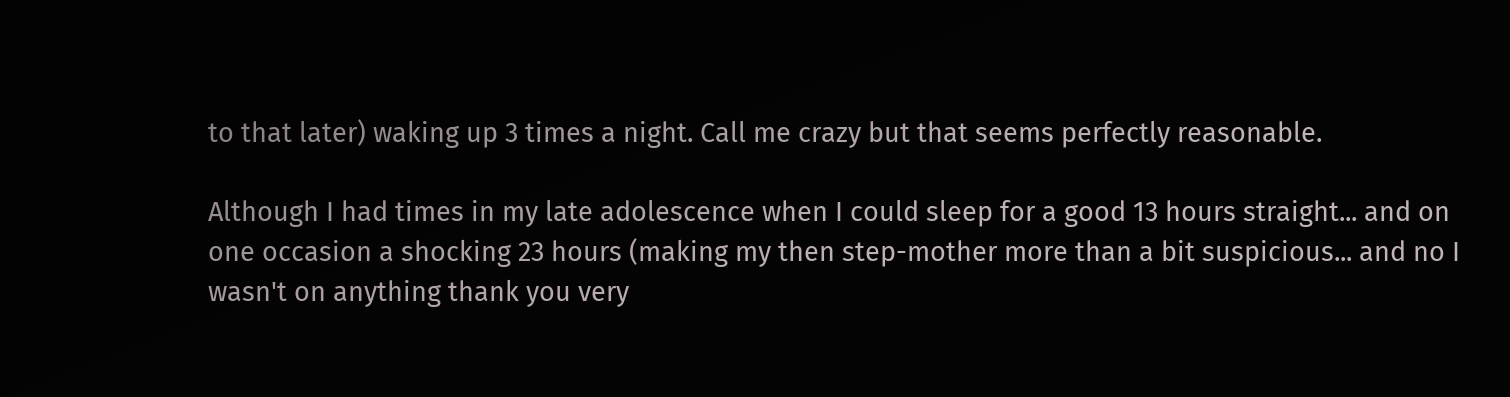to that later) waking up 3 times a night. Call me crazy but that seems perfectly reasonable.

Although I had times in my late adolescence when I could sleep for a good 13 hours straight... and on one occasion a shocking 23 hours (making my then step-mother more than a bit suspicious... and no I wasn't on anything thank you very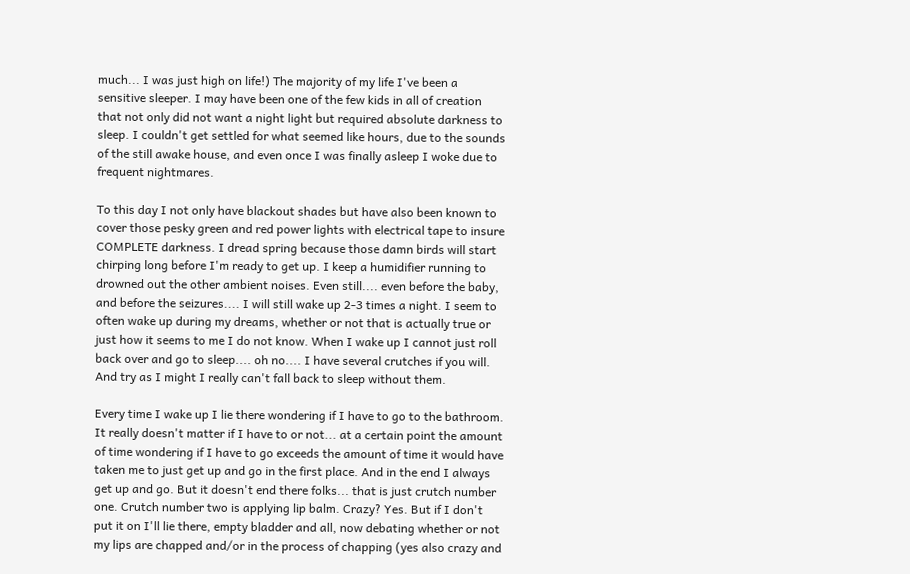much... I was just high on life!) The majority of my life I've been a sensitive sleeper. I may have been one of the few kids in all of creation that not only did not want a night light but required absolute darkness to sleep. I couldn't get settled for what seemed like hours, due to the sounds of the still awake house, and even once I was finally asleep I woke due to frequent nightmares.

To this day I not only have blackout shades but have also been known to cover those pesky green and red power lights with electrical tape to insure COMPLETE darkness. I dread spring because those damn birds will start chirping long before I'm ready to get up. I keep a humidifier running to drowned out the other ambient noises. Even still.... even before the baby, and before the seizures.... I will still wake up 2-3 times a night. I seem to often wake up during my dreams, whether or not that is actually true or just how it seems to me I do not know. When I wake up I cannot just roll back over and go to sleep.... oh no.... I have several crutches if you will. And try as I might I really can't fall back to sleep without them.

Every time I wake up I lie there wondering if I have to go to the bathroom. It really doesn't matter if I have to or not... at a certain point the amount of time wondering if I have to go exceeds the amount of time it would have taken me to just get up and go in the first place. And in the end I always get up and go. But it doesn't end there folks... that is just crutch number one. Crutch number two is applying lip balm. Crazy? Yes. But if I don't put it on I'll lie there, empty bladder and all, now debating whether or not my lips are chapped and/or in the process of chapping (yes also crazy and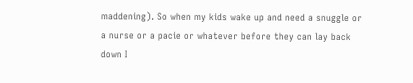maddening). So when my kids wake up and need a snuggle or a nurse or a pacie or whatever before they can lay back down I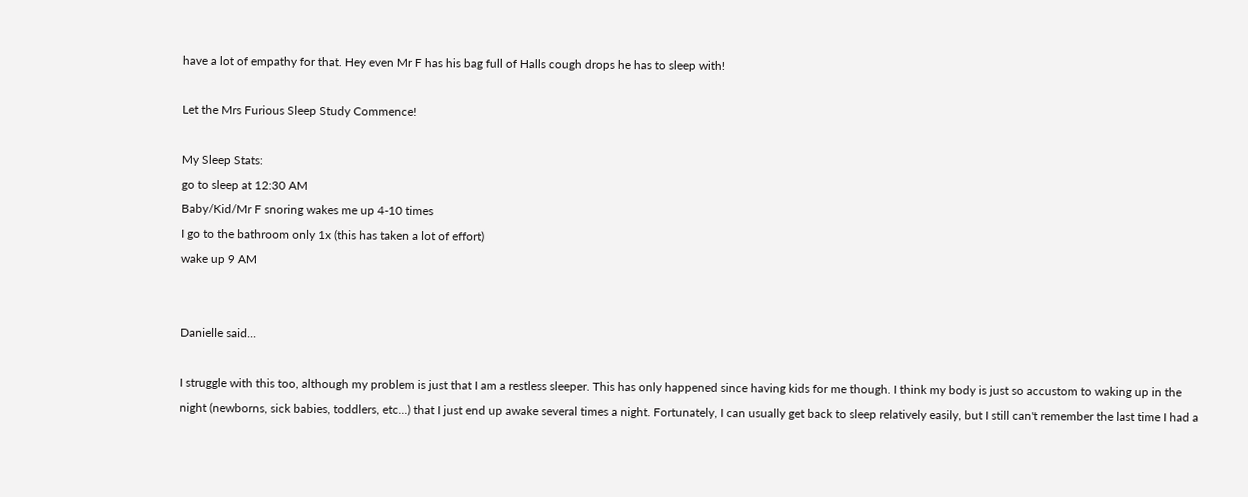have a lot of empathy for that. Hey even Mr F has his bag full of Halls cough drops he has to sleep with!

Let the Mrs Furious Sleep Study Commence!

My Sleep Stats:
go to sleep at 12:30 AM
Baby/Kid/Mr F snoring wakes me up 4-10 times
I go to the bathroom only 1x (this has taken a lot of effort)
wake up 9 AM


Danielle said...

I struggle with this too, although my problem is just that I am a restless sleeper. This has only happened since having kids for me though. I think my body is just so accustom to waking up in the night (newborns, sick babies, toddlers, etc...) that I just end up awake several times a night. Fortunately, I can usually get back to sleep relatively easily, but I still can't remember the last time I had a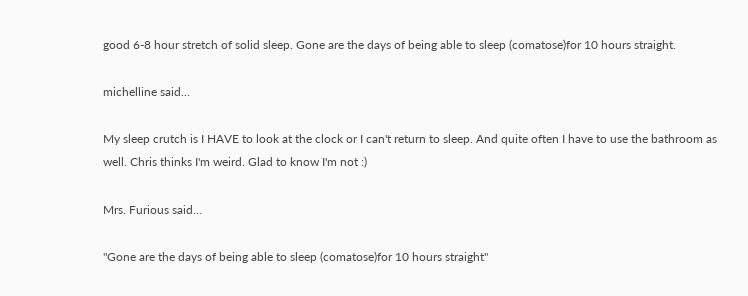good 6-8 hour stretch of solid sleep. Gone are the days of being able to sleep (comatose)for 10 hours straight.

michelline said...

My sleep crutch is I HAVE to look at the clock or I can't return to sleep. And quite often I have to use the bathroom as well. Chris thinks I'm weird. Glad to know I'm not :)

Mrs. Furious said...

"Gone are the days of being able to sleep (comatose)for 10 hours straight"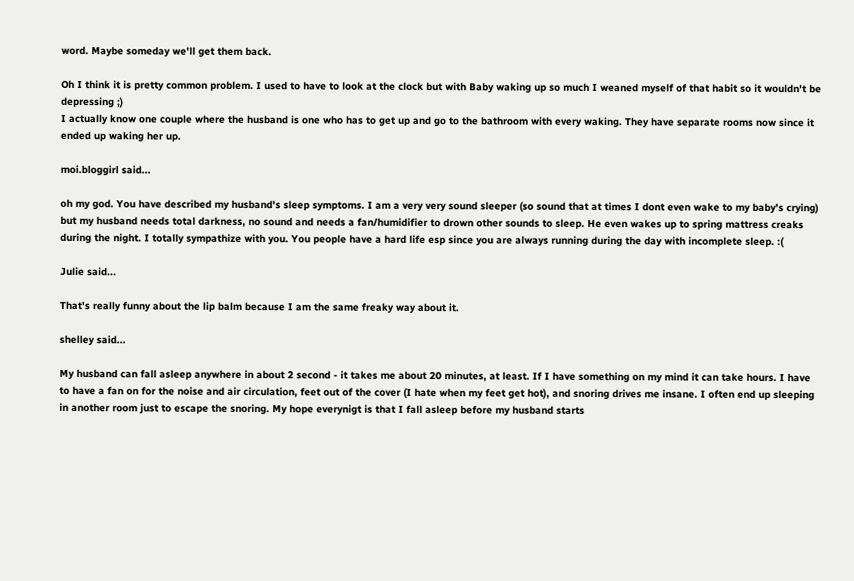word. Maybe someday we'll get them back.

Oh I think it is pretty common problem. I used to have to look at the clock but with Baby waking up so much I weaned myself of that habit so it wouldn't be depressing ;)
I actually know one couple where the husband is one who has to get up and go to the bathroom with every waking. They have separate rooms now since it ended up waking her up.

moi.bloggirl said...

oh my god. You have described my husband's sleep symptoms. I am a very very sound sleeper (so sound that at times I dont even wake to my baby's crying) but my husband needs total darkness, no sound and needs a fan/humidifier to drown other sounds to sleep. He even wakes up to spring mattress creaks during the night. I totally sympathize with you. You people have a hard life esp since you are always running during the day with incomplete sleep. :(

Julie said...

That's really funny about the lip balm because I am the same freaky way about it.

shelley said...

My husband can fall asleep anywhere in about 2 second - it takes me about 20 minutes, at least. If I have something on my mind it can take hours. I have to have a fan on for the noise and air circulation, feet out of the cover (I hate when my feet get hot), and snoring drives me insane. I often end up sleeping in another room just to escape the snoring. My hope everynigt is that I fall asleep before my husband starts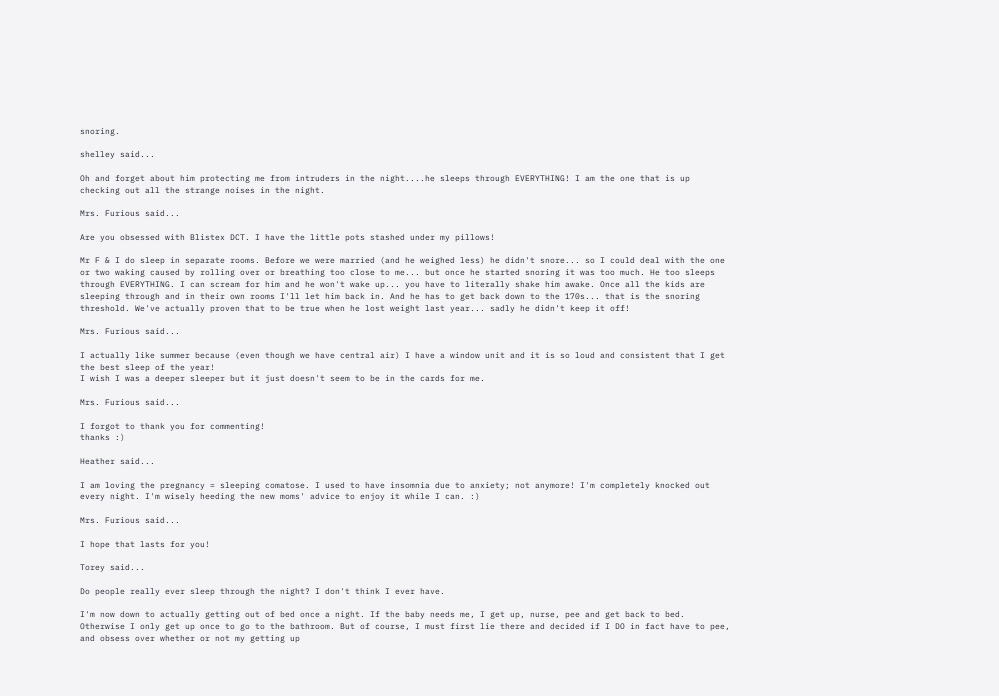snoring.

shelley said...

Oh and forget about him protecting me from intruders in the night....he sleeps through EVERYTHING! I am the one that is up checking out all the strange noises in the night.

Mrs. Furious said...

Are you obsessed with Blistex DCT. I have the little pots stashed under my pillows!

Mr F & I do sleep in separate rooms. Before we were married (and he weighed less) he didn't snore... so I could deal with the one or two waking caused by rolling over or breathing too close to me... but once he started snoring it was too much. He too sleeps through EVERYTHING. I can scream for him and he won't wake up... you have to literally shake him awake. Once all the kids are sleeping through and in their own rooms I'll let him back in. And he has to get back down to the 170s... that is the snoring threshold. We've actually proven that to be true when he lost weight last year... sadly he didn't keep it off!

Mrs. Furious said...

I actually like summer because (even though we have central air) I have a window unit and it is so loud and consistent that I get the best sleep of the year!
I wish I was a deeper sleeper but it just doesn't seem to be in the cards for me.

Mrs. Furious said...

I forgot to thank you for commenting!
thanks :)

Heather said...

I am loving the pregnancy = sleeping comatose. I used to have insomnia due to anxiety; not anymore! I'm completely knocked out every night. I'm wisely heeding the new moms' advice to enjoy it while I can. :)

Mrs. Furious said...

I hope that lasts for you!

Torey said...

Do people really ever sleep through the night? I don't think I ever have.

I'm now down to actually getting out of bed once a night. If the baby needs me, I get up, nurse, pee and get back to bed. Otherwise I only get up once to go to the bathroom. But of course, I must first lie there and decided if I DO in fact have to pee, and obsess over whether or not my getting up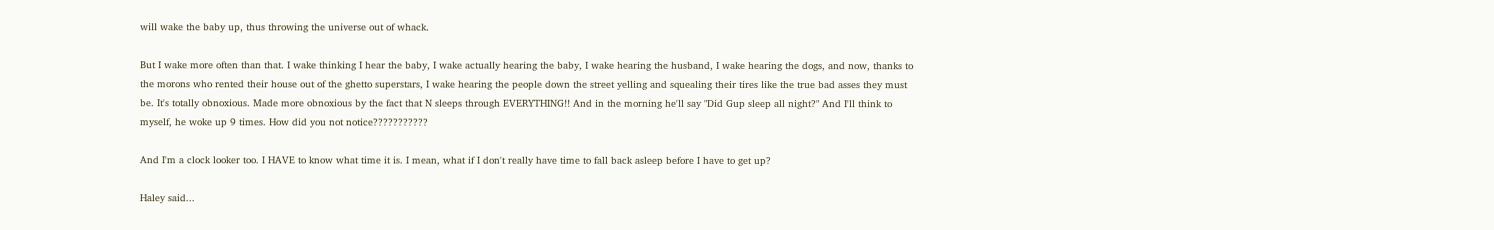will wake the baby up, thus throwing the universe out of whack.

But I wake more often than that. I wake thinking I hear the baby, I wake actually hearing the baby, I wake hearing the husband, I wake hearing the dogs, and now, thanks to the morons who rented their house out of the ghetto superstars, I wake hearing the people down the street yelling and squealing their tires like the true bad asses they must be. It's totally obnoxious. Made more obnoxious by the fact that N sleeps through EVERYTHING!! And in the morning he'll say "Did Gup sleep all night?" And I'll think to myself, he woke up 9 times. How did you not notice???????????

And I'm a clock looker too. I HAVE to know what time it is. I mean, what if I don't really have time to fall back asleep before I have to get up?

Haley said...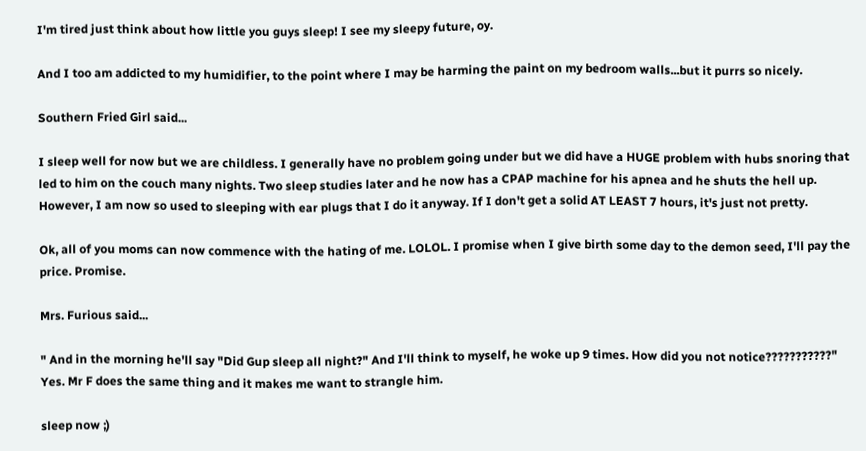I'm tired just think about how little you guys sleep! I see my sleepy future, oy.

And I too am addicted to my humidifier, to the point where I may be harming the paint on my bedroom walls...but it purrs so nicely.

Southern Fried Girl said...

I sleep well for now but we are childless. I generally have no problem going under but we did have a HUGE problem with hubs snoring that led to him on the couch many nights. Two sleep studies later and he now has a CPAP machine for his apnea and he shuts the hell up. However, I am now so used to sleeping with ear plugs that I do it anyway. If I don't get a solid AT LEAST 7 hours, it's just not pretty.

Ok, all of you moms can now commence with the hating of me. LOLOL. I promise when I give birth some day to the demon seed, I'll pay the price. Promise.

Mrs. Furious said...

" And in the morning he'll say "Did Gup sleep all night?" And I'll think to myself, he woke up 9 times. How did you not notice???????????"
Yes. Mr F does the same thing and it makes me want to strangle him.

sleep now ;)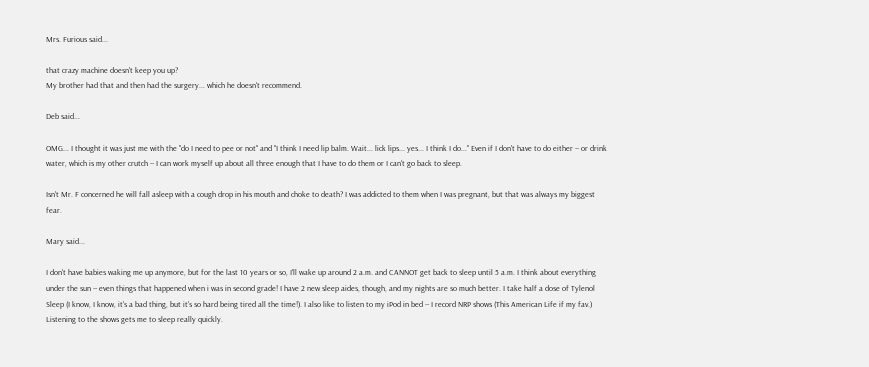Mrs. Furious said...

that crazy machine doesn't keep you up?
My brother had that and then had the surgery... which he doesn't recommend.

Deb said...

OMG... I thought it was just me with the "do I need to pee or not" and "I think I need lip balm. Wait... lick lips... yes... I think I do..." Even if I don't have to do either -- or drink water, which is my other crutch -- I can work myself up about all three enough that I have to do them or I can't go back to sleep.

Isn't Mr. F concerned he will fall asleep with a cough drop in his mouth and choke to death? I was addicted to them when I was pregnant, but that was always my biggest fear.

Mary said...

I don't have babies waking me up anymore, but for the last 10 years or so, I'll wake up around 2 a.m. and CANNOT get back to sleep until 5 a.m. I think about everything under the sun -- even things that happened when i was in second grade! I have 2 new sleep aides, though, and my nights are so much better. I take half a dose of Tylenol Sleep (I know, I know, it's a bad thing, but it's so hard being tired all the time!). I also like to listen to my iPod in bed -- I record NRP shows (This American Life if my fav.) Listening to the shows gets me to sleep really quickly.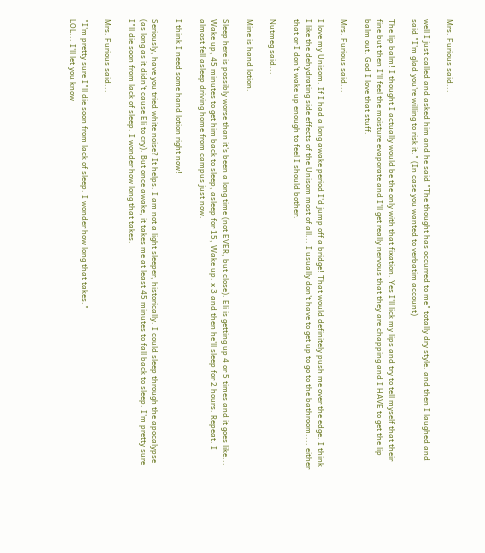Mrs. Furious said...

well I just called and asked him and he said "The thought has occurred to me" totally dry style. and then I laughed and said "I'm glad you're willing to risk it." (In case you wanted to verbatim account)

The lip balm! I thought I actually would be the only with that fixation. Yes I'll lick my lips and try to tell myself that their fine but then I'll feel the moisture evaporate and I'll get really nervous that they are chapping and I HAVE to get the lip balm out. God I love that stuff.

Mrs. Furious said...

I love my Unisom. If I had a long awake period I'd jump off a bridge! That would definitely push me over the edge. I think I like the dehydrating side effects of the Unisom most of all... I usually don't have to get up to go to the bathroom.... either that or I don't wake up enough to feel I should bother.

Nutmeg said...

Mine is hand lotion.

Sleep here is possibly worse than it's been a long time (not EVER, but close). Eli is getting up 4 or 5 times and it goes like... Wake up, 45 minutes to get him back to sleep, asleep for 15, Wake up. x 3 and then he'll sleep for 2 hours. Repeat. I almost fell asleep driving home from campus just now.

I think I need some hand lotion right now!

Seriously, have you tried white noise? It helps. I am not a light sleeper, historically. I could sleep through the apocalypse (as long as it didn't cause Eli to cry). But once awake, it takes me at least 45 minutes to fall back to sleep. I'm pretty sure I"ll die soon from lack of sleep. I wonder how long that takes.

Mrs. Furious said...

"I'm pretty sure I"ll die soon from lack of sleep. I wonder how long that takes."
LOL... I'll let you know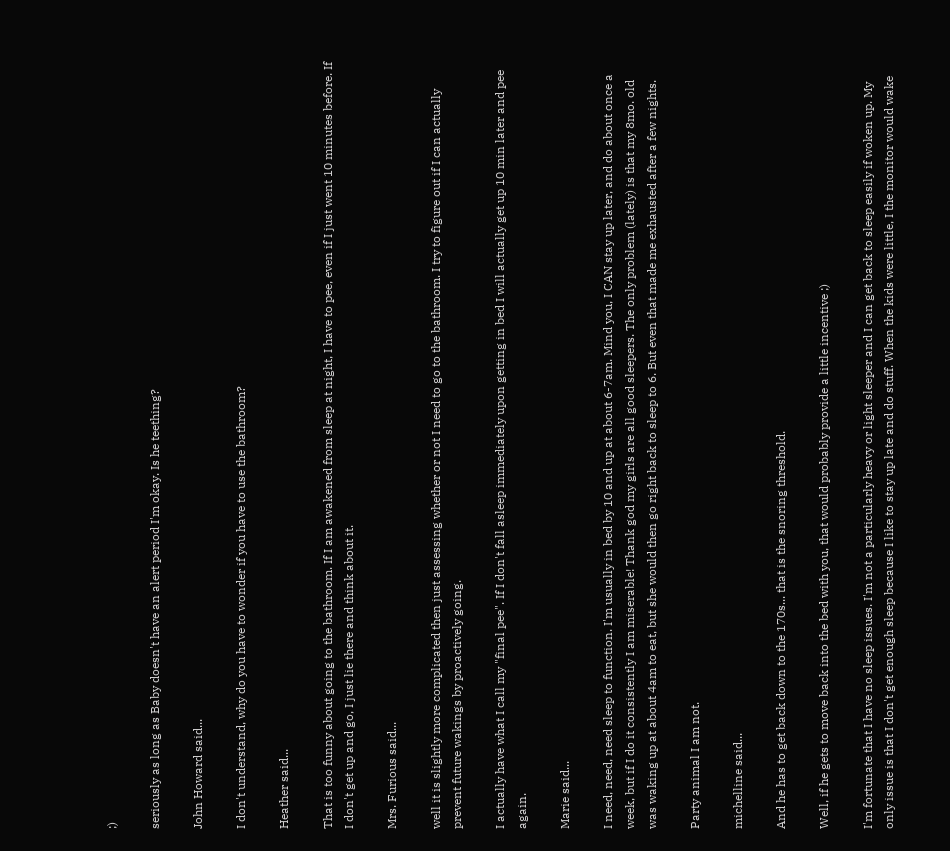;)

seriously as long as Baby doesn't have an alert period I'm okay. Is he teething?

John Howard said...

I don't understand, why do you have to wonder if you have to use the bathroom?

Heather said...

That is too funny about going to the bathroom. If I am awakened from sleep at night, I have to pee, even if I just went 10 minutes before. If I don't get up and go, I just lie there and think about it.

Mrs. Furious said...

well it is slightly more complicated then just assessing whether or not I need to go to the bathroom. I try to figure out if I can actually prevent future wakings by proactively going.

I actually have what I call my "final pee". If I don't fall asleep immediately upon getting in bed I will actually get up 10 min later and pee again.

Marie said...

I need, need, need sleep to function. I'm usually in bed by 10 and up at about 6-7am. Mind you, I CAN stay up later, and do about once a week, but if I do it consistently I am miserable! Thank god my girls are all good sleepers. The only problem (lately) is that my 8mo. old was waking up at about 4am to eat, but she would then go right back to sleep to 6. But even that made me exhausted after a few nights.

Party animal I am not.

michelline said...

And he has to get back down to the 170s... that is the snoring threshold.

Well, if he gets to move back into the bed with you, that would probably provide a little incentive ;)

I'm fortunate that I have no sleep issues. I'm not a particularly heavy or light sleeper and I can get back to sleep easily if woken up. My only issue is that I don't get enough sleep because I like to stay up late and do stuff. When the kids were little, I the monitor would wake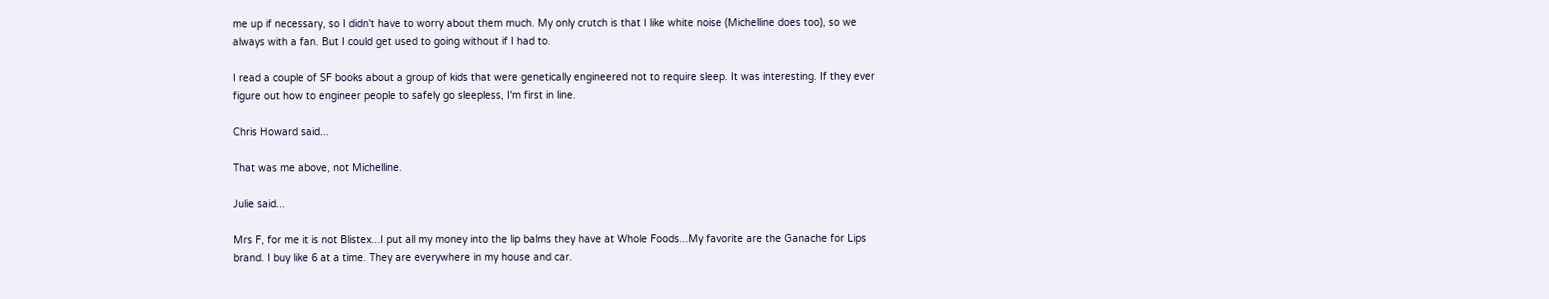me up if necessary, so I didn't have to worry about them much. My only crutch is that I like white noise (Michelline does too), so we always with a fan. But I could get used to going without if I had to.

I read a couple of SF books about a group of kids that were genetically engineered not to require sleep. It was interesting. If they ever figure out how to engineer people to safely go sleepless, I'm first in line.

Chris Howard said...

That was me above, not Michelline.

Julie said...

Mrs F, for me it is not Blistex...I put all my money into the lip balms they have at Whole Foods...My favorite are the Ganache for Lips brand. I buy like 6 at a time. They are everywhere in my house and car.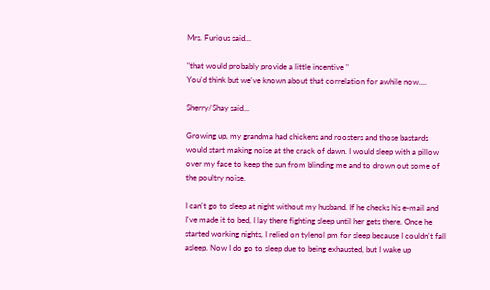Mrs. Furious said...

"that would probably provide a little incentive "
You'd think but we've known about that correlation for awhile now....

Sherry/Shay said...

Growing up, my grandma had chickens and roosters and those bastards would start making noise at the crack of dawn. I would sleep with a pillow over my face to keep the sun from blinding me and to drown out some of the poultry noise.

I can't go to sleep at night without my husband. If he checks his e-mail and I've made it to bed, I lay there fighting sleep until her gets there. Once he started working nights, I relied on tylenol pm for sleep because I couldn't fall asleep. Now I do go to sleep due to being exhausted, but I wake up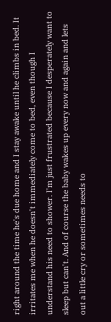right around the time he's due home and I stay awake until he climbs in bed. It irritates me when he doesn't immediately come to bed, even though I understand his need to shower. I'm just frustrated because I desperately want to sleep but can't. And of course the baby wakes up every now and again and lets out a little cry or sometimes needs to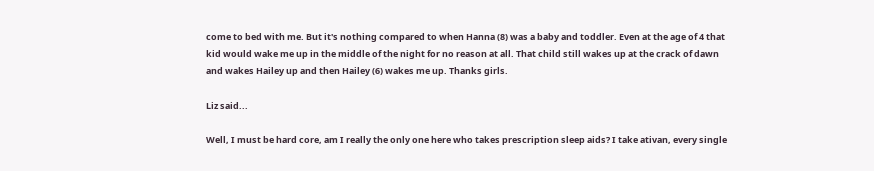come to bed with me. But it's nothing compared to when Hanna (8) was a baby and toddler. Even at the age of 4 that kid would wake me up in the middle of the night for no reason at all. That child still wakes up at the crack of dawn and wakes Hailey up and then Hailey (6) wakes me up. Thanks girls.

Liz said...

Well, I must be hard core, am I really the only one here who takes prescription sleep aids? I take ativan, every single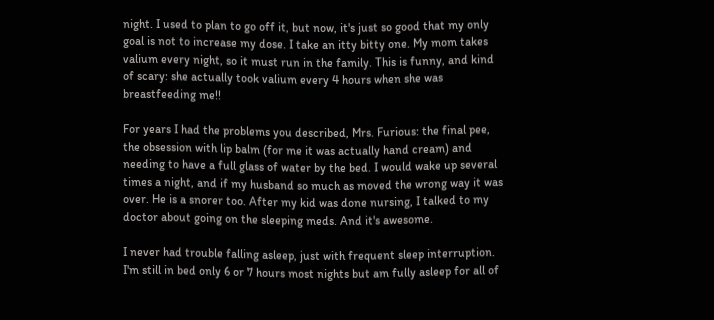night. I used to plan to go off it, but now, it's just so good that my only goal is not to increase my dose. I take an itty bitty one. My mom takes valium every night, so it must run in the family. This is funny, and kind of scary: she actually took valium every 4 hours when she was breastfeeding me!!

For years I had the problems you described, Mrs. Furious: the final pee, the obsession with lip balm (for me it was actually hand cream) and needing to have a full glass of water by the bed. I would wake up several times a night, and if my husband so much as moved the wrong way it was over. He is a snorer too. After my kid was done nursing, I talked to my doctor about going on the sleeping meds. And it's awesome.

I never had trouble falling asleep, just with frequent sleep interruption. I'm still in bed only 6 or 7 hours most nights but am fully asleep for all of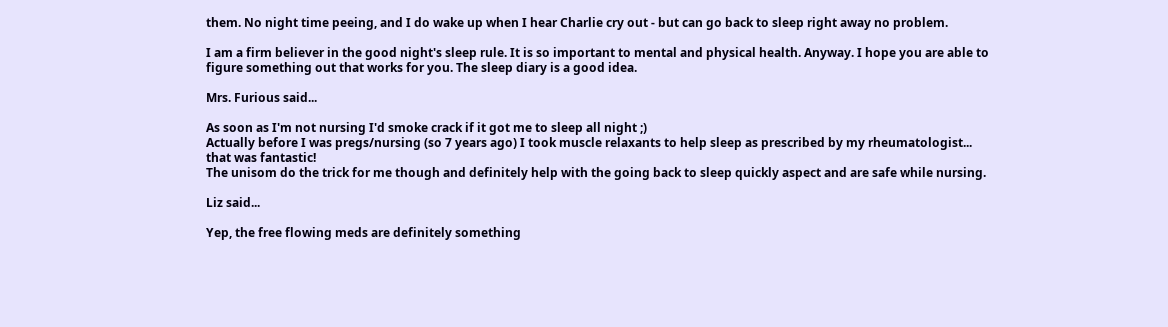them. No night time peeing, and I do wake up when I hear Charlie cry out - but can go back to sleep right away no problem.

I am a firm believer in the good night's sleep rule. It is so important to mental and physical health. Anyway. I hope you are able to figure something out that works for you. The sleep diary is a good idea.

Mrs. Furious said...

As soon as I'm not nursing I'd smoke crack if it got me to sleep all night ;)
Actually before I was pregs/nursing (so 7 years ago) I took muscle relaxants to help sleep as prescribed by my rheumatologist... that was fantastic!
The unisom do the trick for me though and definitely help with the going back to sleep quickly aspect and are safe while nursing.

Liz said...

Yep, the free flowing meds are definitely something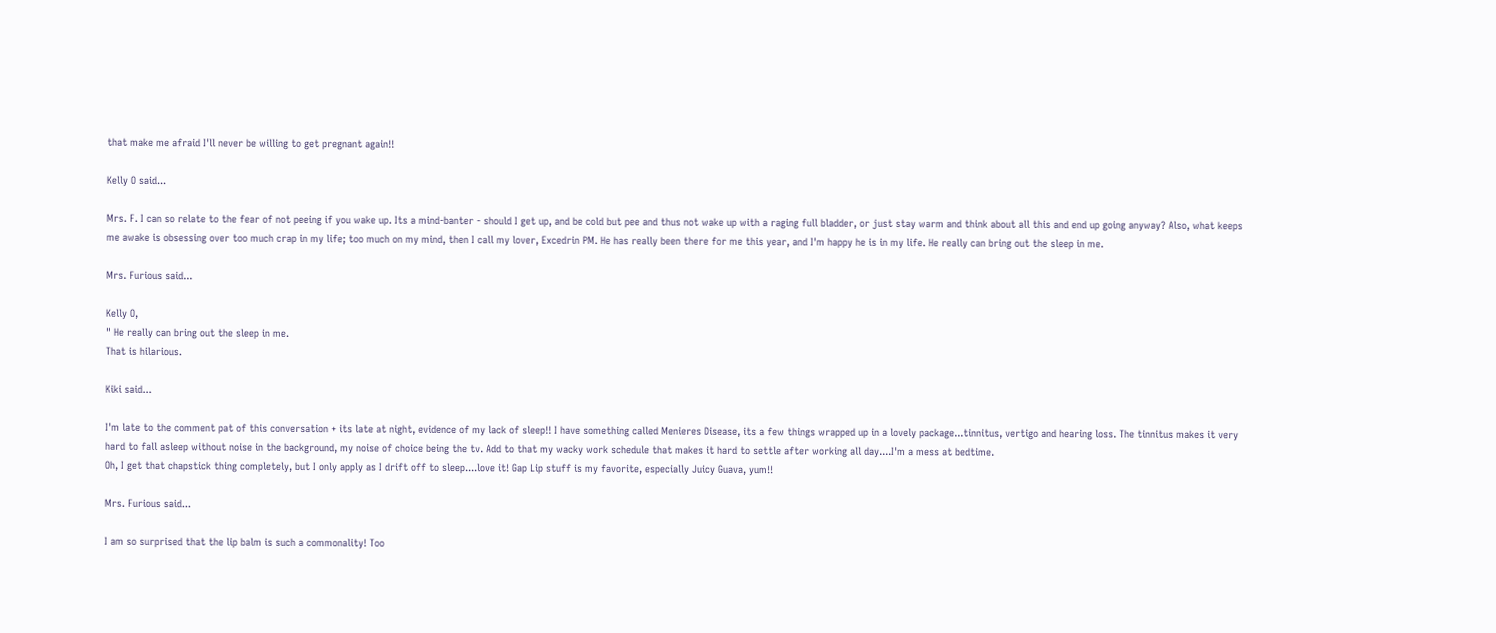that make me afraid I'll never be willing to get pregnant again!!

Kelly O said...

Mrs. F. I can so relate to the fear of not peeing if you wake up. Its a mind-banter - should I get up, and be cold but pee and thus not wake up with a raging full bladder, or just stay warm and think about all this and end up going anyway? Also, what keeps me awake is obsessing over too much crap in my life; too much on my mind, then I call my lover, Excedrin PM. He has really been there for me this year, and I'm happy he is in my life. He really can bring out the sleep in me.

Mrs. Furious said...

Kelly O,
" He really can bring out the sleep in me.
That is hilarious.

Kiki said...

I'm late to the comment pat of this conversation + its late at night, evidence of my lack of sleep!! I have something called Menieres Disease, its a few things wrapped up in a lovely package...tinnitus, vertigo and hearing loss. The tinnitus makes it very hard to fall asleep without noise in the background, my noise of choice being the tv. Add to that my wacky work schedule that makes it hard to settle after working all day....I'm a mess at bedtime.
Oh, I get that chapstick thing completely, but I only apply as I drift off to sleep....love it! Gap Lip stuff is my favorite, especially Juicy Guava, yum!!

Mrs. Furious said...

I am so surprised that the lip balm is such a commonality! Too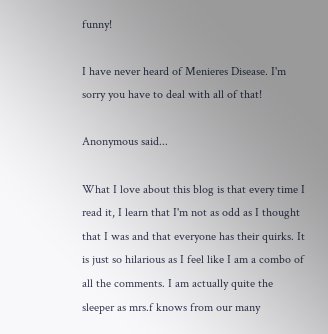funny!

I have never heard of Menieres Disease. I'm sorry you have to deal with all of that!

Anonymous said...

What I love about this blog is that every time I read it, I learn that I'm not as odd as I thought that I was and that everyone has their quirks. It is just so hilarious as I feel like I am a combo of all the comments. I am actually quite the sleeper as mrs.f knows from our many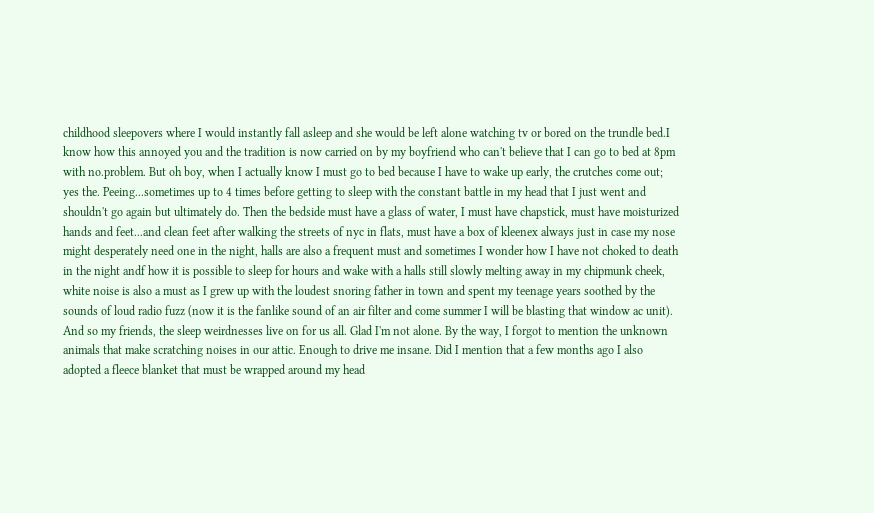childhood sleepovers where I would instantly fall asleep and she would be left alone watching tv or bored on the trundle bed.I know how this annoyed you and the tradition is now carried on by my boyfriend who can't believe that I can go to bed at 8pm with no.problem. But oh boy, when I actually know I must go to bed because I have to wake up early, the crutches come out; yes the. Peeing...sometimes up to 4 times before getting to sleep with the constant battle in my head that I just went and shouldn't go again but ultimately do. Then the bedside must have a glass of water, I must have chapstick, must have moisturized hands and feet...and clean feet after walking the streets of nyc in flats, must have a box of kleenex always just in case my nose might desperately need one in the night, halls are also a frequent must and sometimes I wonder how I have not choked to death in the night andf how it is possible to sleep for hours and wake with a halls still slowly melting away in my chipmunk cheek, white noise is also a must as I grew up with the loudest snoring father in town and spent my teenage years soothed by the sounds of loud radio fuzz (now it is the fanlike sound of an air filter and come summer I will be blasting that window ac unit). And so my friends, the sleep weirdnesses live on for us all. Glad I'm not alone. By the way, I forgot to mention the unknown animals that make scratching noises in our attic. Enough to drive me insane. Did I mention that a few months ago I also adopted a fleece blanket that must be wrapped around my head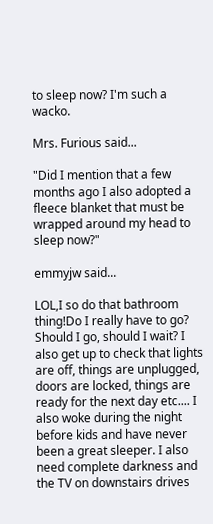to sleep now? I'm such a wacko.

Mrs. Furious said...

"Did I mention that a few months ago I also adopted a fleece blanket that must be wrapped around my head to sleep now?"

emmyjw said...

LOL,I so do that bathroom thing!Do I really have to go? Should I go, should I wait? I also get up to check that lights are off, things are unplugged, doors are locked, things are ready for the next day etc.... I also woke during the night before kids and have never been a great sleeper. I also need complete darkness and the TV on downstairs drives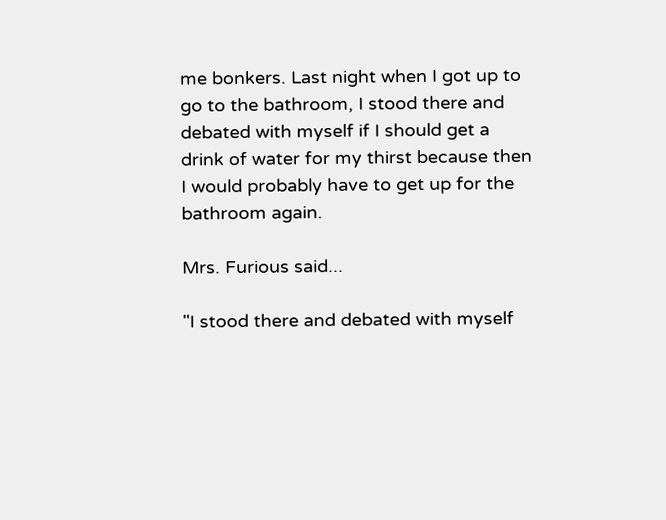me bonkers. Last night when I got up to go to the bathroom, I stood there and debated with myself if I should get a drink of water for my thirst because then I would probably have to get up for the bathroom again.

Mrs. Furious said...

"I stood there and debated with myself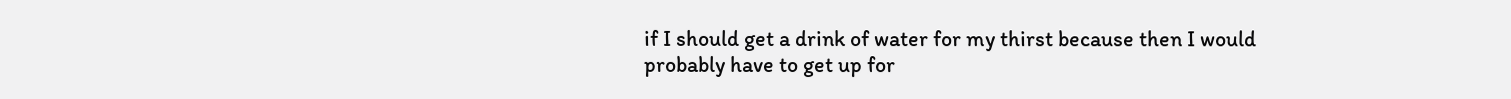if I should get a drink of water for my thirst because then I would probably have to get up for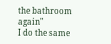the bathroom again"
I do the same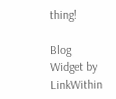thing!

Blog Widget by LinkWithin